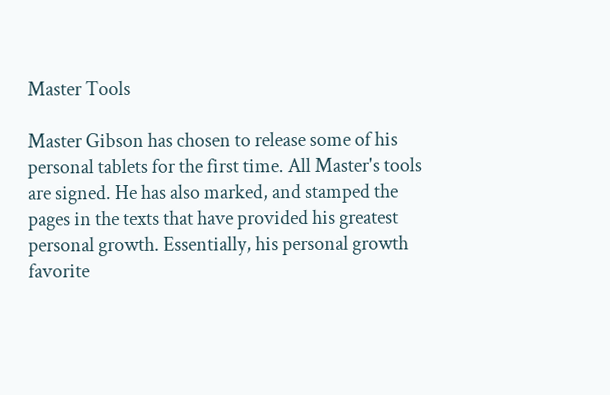Master Tools

Master Gibson has chosen to release some of his personal tablets for the first time. All Master's tools are signed. He has also marked, and stamped the pages in the texts that have provided his greatest personal growth. Essentially, his personal growth favorite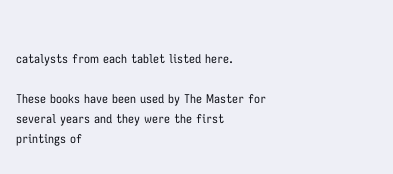catalysts from each tablet listed here.

These books have been used by The Master for several years and they were the first printings of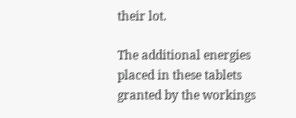their lot.

The additional energies placed in these tablets granted by the workings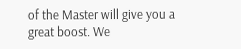of the Master will give you a great boost. We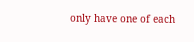only have one of each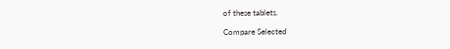of these tablets.

Compare Selected